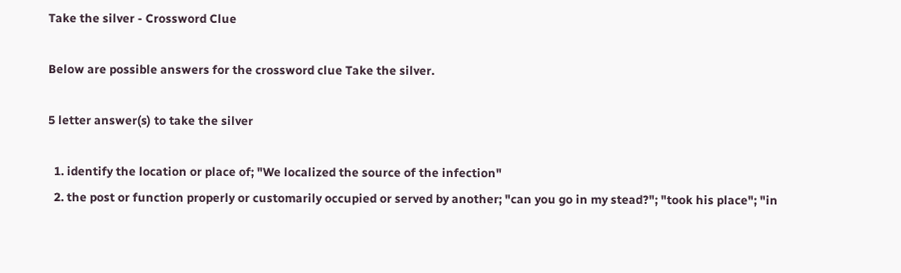Take the silver - Crossword Clue

Below are possible answers for the crossword clue Take the silver.

5 letter answer(s) to take the silver

  1. identify the location or place of; "We localized the source of the infection"
  2. the post or function properly or customarily occupied or served by another; "can you go in my stead?"; "took his place"; "in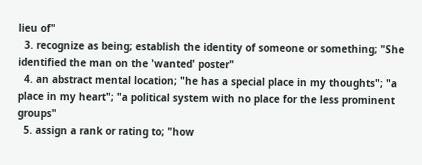lieu of"
  3. recognize as being; establish the identity of someone or something; "She identified the man on the 'wanted' poster"
  4. an abstract mental location; "he has a special place in my thoughts"; "a place in my heart"; "a political system with no place for the less prominent groups"
  5. assign a rank or rating to; "how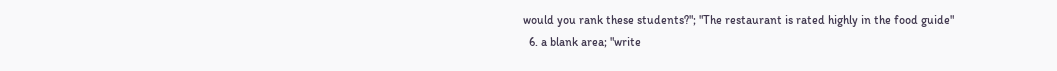would you rank these students?"; "The restaurant is rated highly in the food guide"
  6. a blank area; "write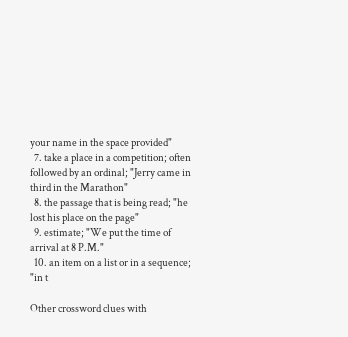your name in the space provided"
  7. take a place in a competition; often followed by an ordinal; "Jerry came in third in the Marathon"
  8. the passage that is being read; "he lost his place on the page"
  9. estimate; "We put the time of arrival at 8 P.M."
  10. an item on a list or in a sequence; "in t

Other crossword clues with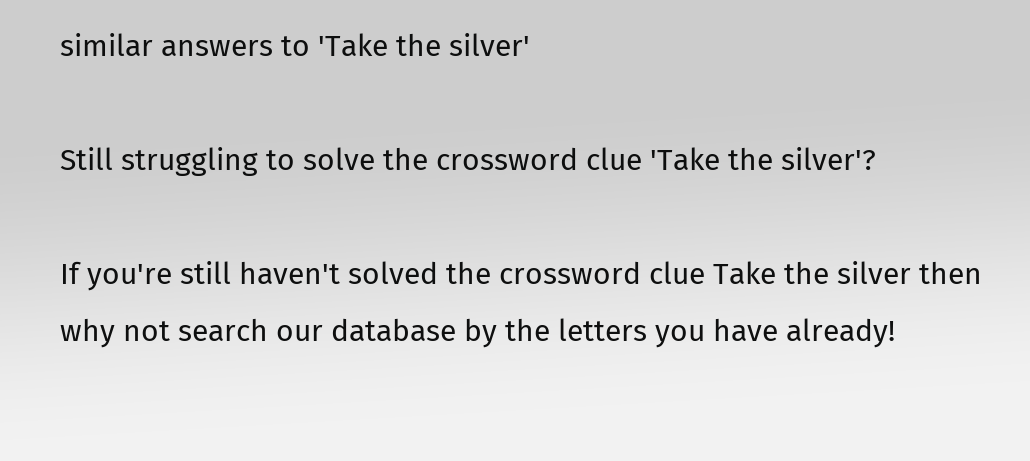similar answers to 'Take the silver'

Still struggling to solve the crossword clue 'Take the silver'?

If you're still haven't solved the crossword clue Take the silver then why not search our database by the letters you have already!